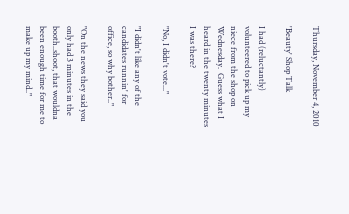Thursday, November 4, 2010

'Beauty' Shop Talk

I had (reluctantly) volunteered to pick up my niece from the shop on Wednesday.  Guess what I heard in the twenty minutes I was there?

"No, I didn't vote..."

"I didn't like any of the candidates runnin' for office, so why bother.."

"On the news they said you only had 3 minutes in the booth..shoot, that wouldna been enough time for me to make up my mind.."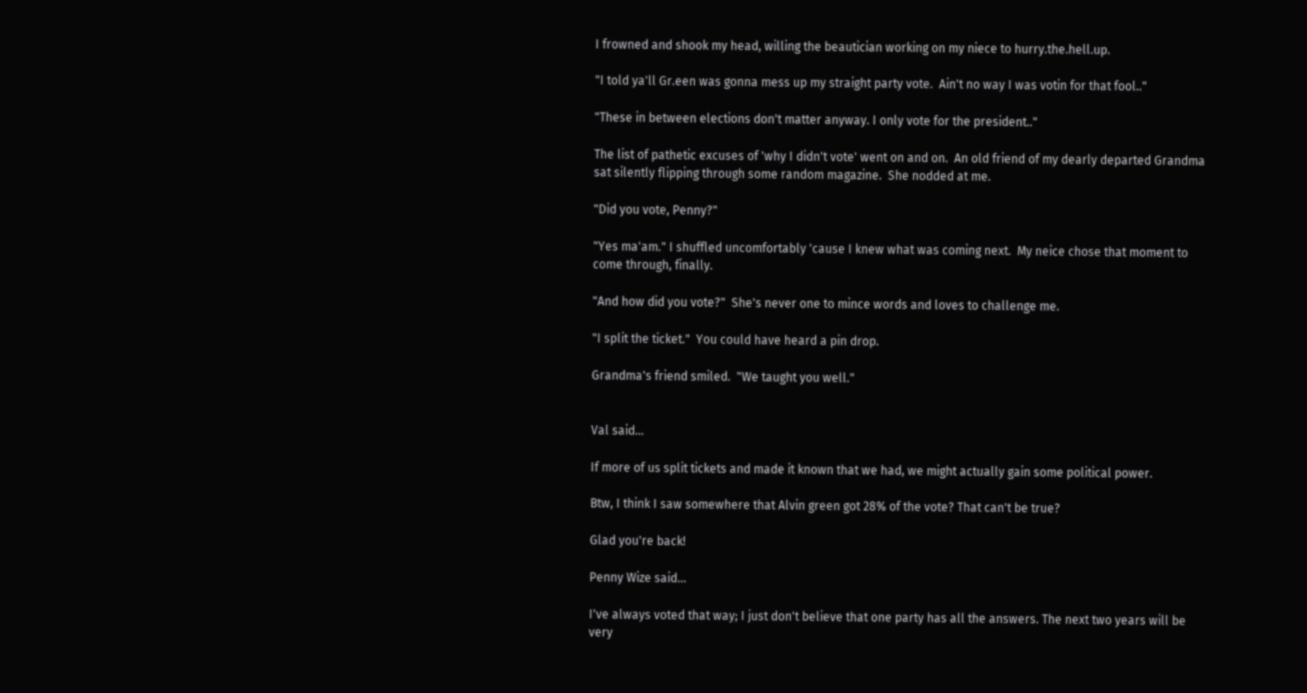I frowned and shook my head, willing the beautician working on my niece to hurry.the.hell.up.

"I told ya'll Gr.een was gonna mess up my straight party vote.  Ain't no way I was votin for that fool.."

"These in between elections don't matter anyway. I only vote for the president.."

The list of pathetic excuses of 'why I didn't vote' went on and on.  An old friend of my dearly departed Grandma sat silently flipping through some random magazine.  She nodded at me.

"Did you vote, Penny?"

"Yes ma'am." I shuffled uncomfortably 'cause I knew what was coming next.  My neice chose that moment to come through, finally.

"And how did you vote?"  She's never one to mince words and loves to challenge me.

"I split the ticket."  You could have heard a pin drop.

Grandma's friend smiled.  "We taught you well."


Val said...

If more of us split tickets and made it known that we had, we might actually gain some political power.

Btw, I think I saw somewhere that Alvin green got 28% of the vote? That can't be true?

Glad you're back!

Penny Wize said...

I've always voted that way; I just don't believe that one party has all the answers. The next two years will be very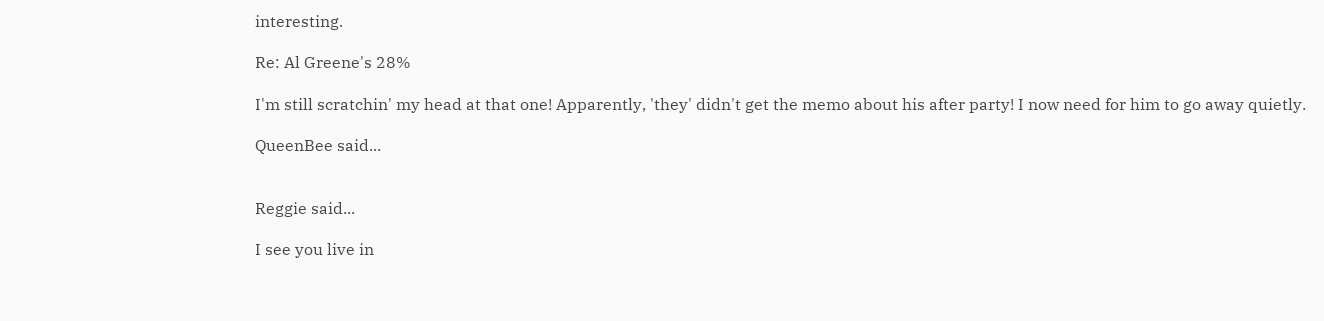interesting.

Re: Al Greene's 28%

I'm still scratchin' my head at that one! Apparently, 'they' didn't get the memo about his after party! I now need for him to go away quietly.

QueenBee said...


Reggie said...

I see you live in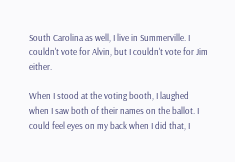South Carolina as well, I live in Summerville. I couldn't vote for Alvin, but I couldn't vote for Jim either.

When I stood at the voting booth, I laughed when I saw both of their names on the ballot. I could feel eyes on my back when I did that, I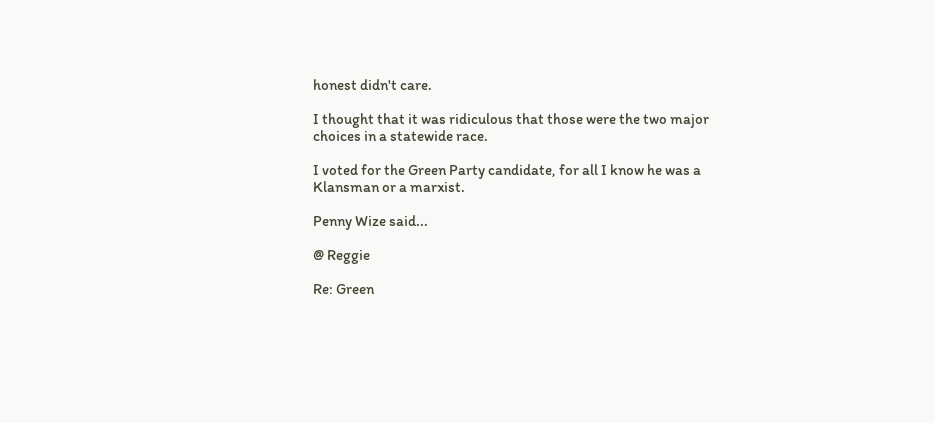honest didn't care.

I thought that it was ridiculous that those were the two major choices in a statewide race.

I voted for the Green Party candidate, for all I know he was a Klansman or a marxist.

Penny Wize said...

@ Reggie

Re: Green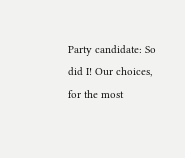Party candidate: So did I! Our choices, for the most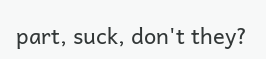part, suck, don't they?